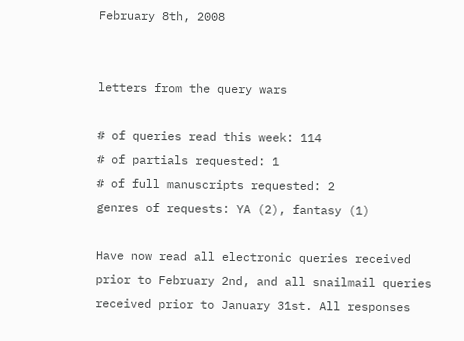February 8th, 2008


letters from the query wars

# of queries read this week: 114
# of partials requested: 1
# of full manuscripts requested: 2
genres of requests: YA (2), fantasy (1)

Have now read all electronic queries received prior to February 2nd, and all snailmail queries received prior to January 31st. All responses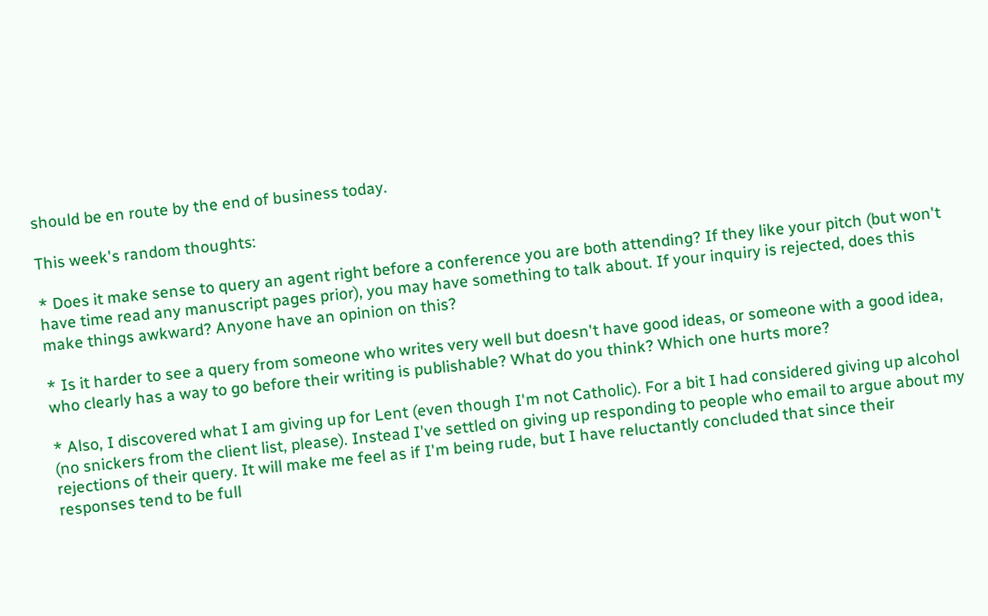should be en route by the end of business today.

This week's random thoughts:

* Does it make sense to query an agent right before a conference you are both attending? If they like your pitch (but won't have time read any manuscript pages prior), you may have something to talk about. If your inquiry is rejected, does this make things awkward? Anyone have an opinion on this?

* Is it harder to see a query from someone who writes very well but doesn't have good ideas, or someone with a good idea, who clearly has a way to go before their writing is publishable? What do you think? Which one hurts more?

* Also, I discovered what I am giving up for Lent (even though I'm not Catholic). For a bit I had considered giving up alcohol (no snickers from the client list, please). Instead I've settled on giving up responding to people who email to argue about my rejections of their query. It will make me feel as if I'm being rude, but I have reluctantly concluded that since their responses tend to be full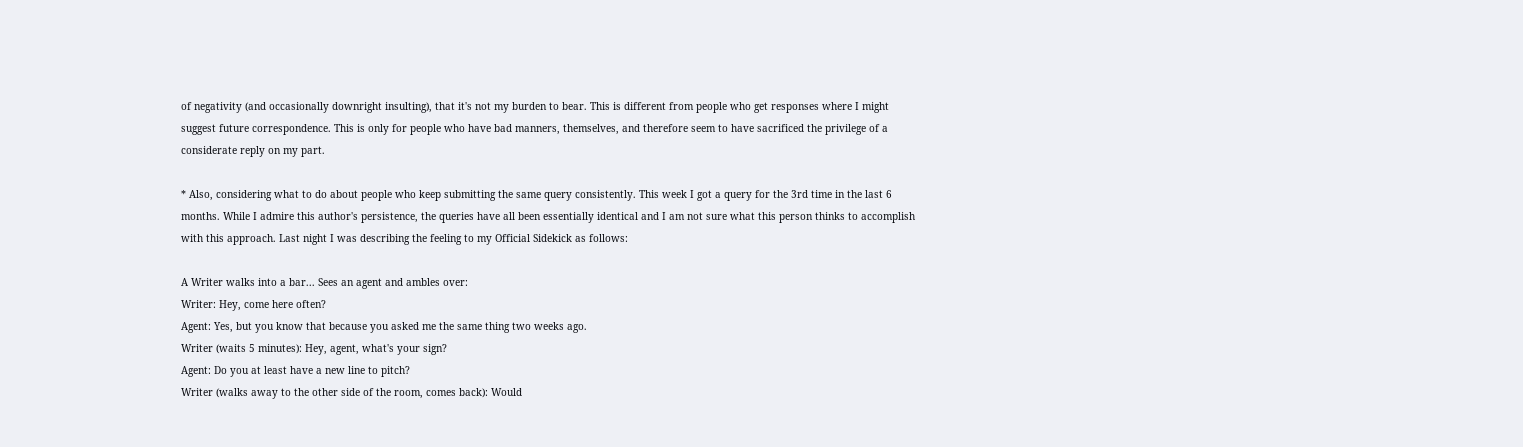of negativity (and occasionally downright insulting), that it's not my burden to bear. This is different from people who get responses where I might suggest future correspondence. This is only for people who have bad manners, themselves, and therefore seem to have sacrificed the privilege of a considerate reply on my part.

* Also, considering what to do about people who keep submitting the same query consistently. This week I got a query for the 3rd time in the last 6 months. While I admire this author's persistence, the queries have all been essentially identical and I am not sure what this person thinks to accomplish with this approach. Last night I was describing the feeling to my Official Sidekick as follows:

A Writer walks into a bar... Sees an agent and ambles over:
Writer: Hey, come here often?
Agent: Yes, but you know that because you asked me the same thing two weeks ago.
Writer (waits 5 minutes): Hey, agent, what's your sign?
Agent: Do you at least have a new line to pitch?
Writer (walks away to the other side of the room, comes back): Would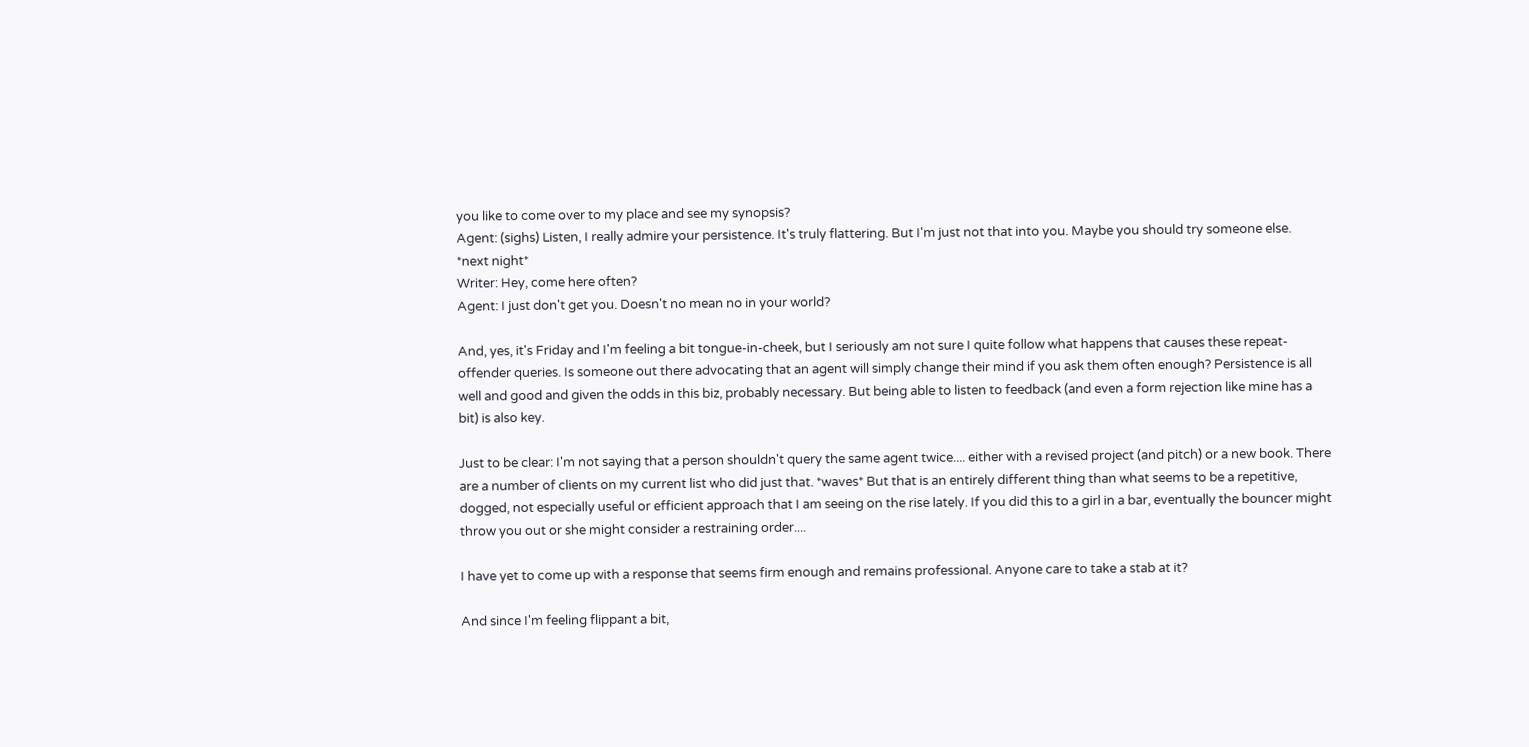you like to come over to my place and see my synopsis?
Agent: (sighs) Listen, I really admire your persistence. It's truly flattering. But I'm just not that into you. Maybe you should try someone else.
*next night*
Writer: Hey, come here often?
Agent: I just don't get you. Doesn't no mean no in your world?

And, yes, it's Friday and I'm feeling a bit tongue-in-cheek, but I seriously am not sure I quite follow what happens that causes these repeat-offender queries. Is someone out there advocating that an agent will simply change their mind if you ask them often enough? Persistence is all well and good and given the odds in this biz, probably necessary. But being able to listen to feedback (and even a form rejection like mine has a bit) is also key.

Just to be clear: I'm not saying that a person shouldn't query the same agent twice.... either with a revised project (and pitch) or a new book. There are a number of clients on my current list who did just that. *waves* But that is an entirely different thing than what seems to be a repetitive, dogged, not especially useful or efficient approach that I am seeing on the rise lately. If you did this to a girl in a bar, eventually the bouncer might throw you out or she might consider a restraining order....

I have yet to come up with a response that seems firm enough and remains professional. Anyone care to take a stab at it?

And since I'm feeling flippant a bit,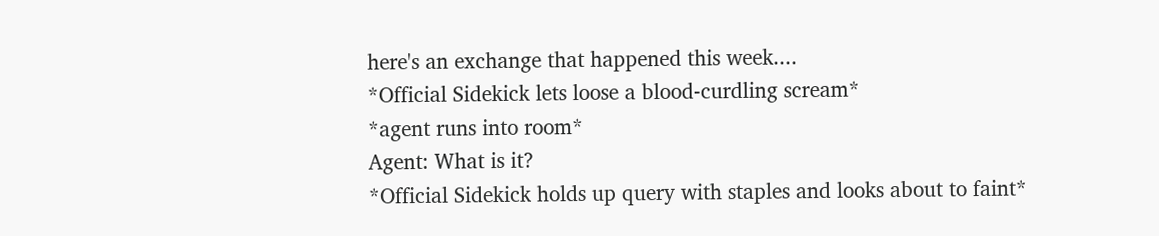here's an exchange that happened this week....
*Official Sidekick lets loose a blood-curdling scream*
*agent runs into room*
Agent: What is it?
*Official Sidekick holds up query with staples and looks about to faint*